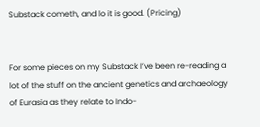Substack cometh, and lo it is good. (Pricing)


For some pieces on my Substack I’ve been re-reading a lot of the stuff on the ancient genetics and archaeology of Eurasia as they relate to Indo-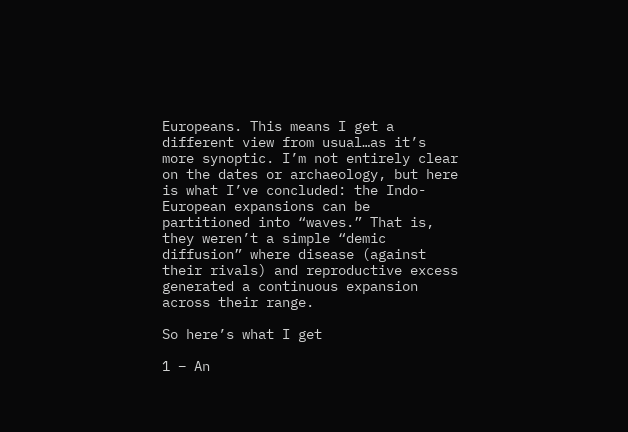Europeans. This means I get a different view from usual…as it’s more synoptic. I’m not entirely clear on the dates or archaeology, but here is what I’ve concluded: the Indo-European expansions can be partitioned into “waves.” That is, they weren’t a simple “demic diffusion” where disease (against their rivals) and reproductive excess generated a continuous expansion across their range.

So here’s what I get

1 – An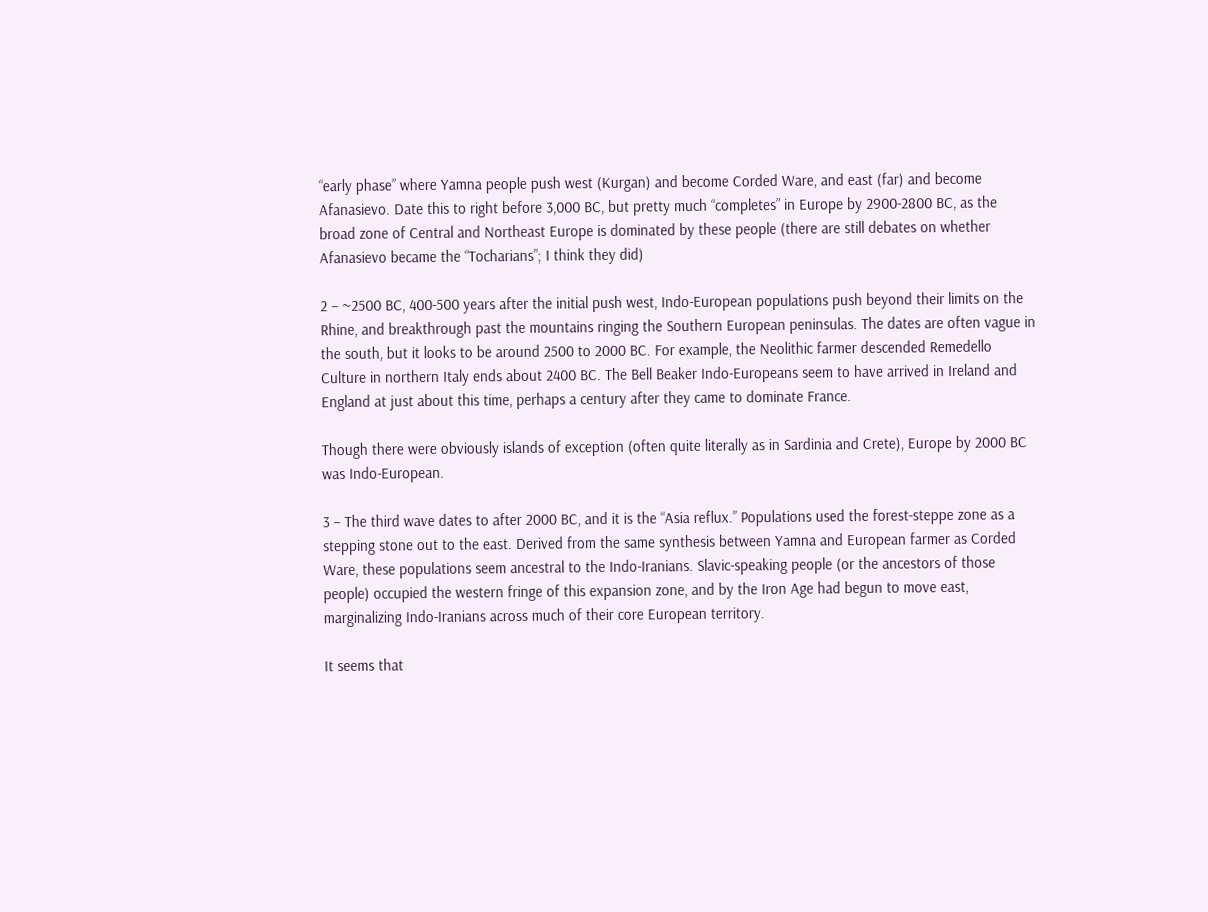“early phase” where Yamna people push west (Kurgan) and become Corded Ware, and east (far) and become Afanasievo. Date this to right before 3,000 BC, but pretty much “completes” in Europe by 2900-2800 BC, as the broad zone of Central and Northeast Europe is dominated by these people (there are still debates on whether Afanasievo became the “Tocharians”; I think they did)

2 – ~2500 BC, 400-500 years after the initial push west, Indo-European populations push beyond their limits on the Rhine, and breakthrough past the mountains ringing the Southern European peninsulas. The dates are often vague in the south, but it looks to be around 2500 to 2000 BC. For example, the Neolithic farmer descended Remedello Culture in northern Italy ends about 2400 BC. The Bell Beaker Indo-Europeans seem to have arrived in Ireland and England at just about this time, perhaps a century after they came to dominate France.

Though there were obviously islands of exception (often quite literally as in Sardinia and Crete), Europe by 2000 BC was Indo-European.

3 – The third wave dates to after 2000 BC, and it is the “Asia reflux.” Populations used the forest-steppe zone as a stepping stone out to the east. Derived from the same synthesis between Yamna and European farmer as Corded Ware, these populations seem ancestral to the Indo-Iranians. Slavic-speaking people (or the ancestors of those people) occupied the western fringe of this expansion zone, and by the Iron Age had begun to move east, marginalizing Indo-Iranians across much of their core European territory.

It seems that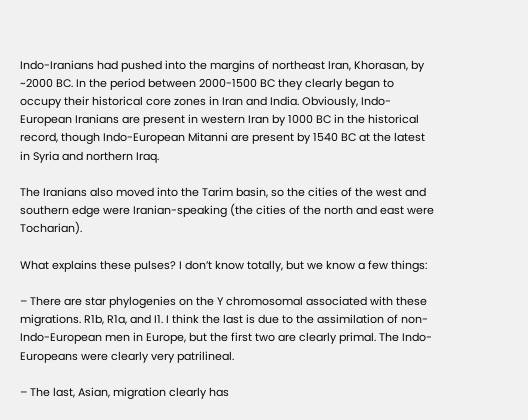Indo-Iranians had pushed into the margins of northeast Iran, Khorasan, by ~2000 BC. In the period between 2000-1500 BC they clearly began to occupy their historical core zones in Iran and India. Obviously, Indo-European Iranians are present in western Iran by 1000 BC in the historical record, though Indo-European Mitanni are present by 1540 BC at the latest in Syria and northern Iraq.

The Iranians also moved into the Tarim basin, so the cities of the west and southern edge were Iranian-speaking (the cities of the north and east were Tocharian).

What explains these pulses? I don’t know totally, but we know a few things:

– There are star phylogenies on the Y chromosomal associated with these migrations. R1b, R1a, and I1. I think the last is due to the assimilation of non-Indo-European men in Europe, but the first two are clearly primal. The Indo-Europeans were clearly very patrilineal.

– The last, Asian, migration clearly has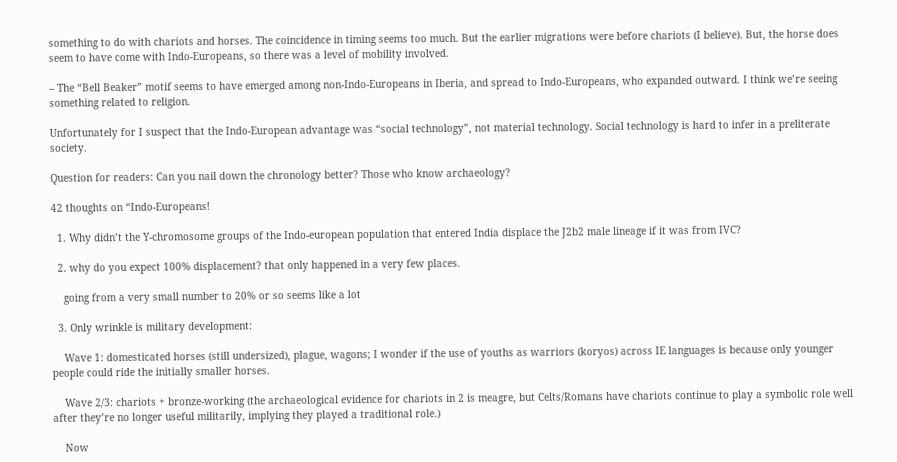something to do with chariots and horses. The coincidence in timing seems too much. But the earlier migrations were before chariots (I believe). But, the horse does seem to have come with Indo-Europeans, so there was a level of mobility involved.

– The “Bell Beaker” motif seems to have emerged among non-Indo-Europeans in Iberia, and spread to Indo-Europeans, who expanded outward. I think we’re seeing something related to religion.

Unfortunately for I suspect that the Indo-European advantage was “social technology”, not material technology. Social technology is hard to infer in a preliterate society.

Question for readers: Can you nail down the chronology better? Those who know archaeology?

42 thoughts on “Indo-Europeans!

  1. Why didn’t the Y-chromosome groups of the Indo-european population that entered India displace the J2b2 male lineage if it was from IVC?

  2. why do you expect 100% displacement? that only happened in a very few places.

    going from a very small number to 20% or so seems like a lot

  3. Only wrinkle is military development:

    Wave 1: domesticated horses (still undersized), plague, wagons; I wonder if the use of youths as warriors (koryos) across IE languages is because only younger people could ride the initially smaller horses.

    Wave 2/3: chariots + bronze-working (the archaeological evidence for chariots in 2 is meagre, but Celts/Romans have chariots continue to play a symbolic role well after they’re no longer useful militarily, implying they played a traditional role.)

    Now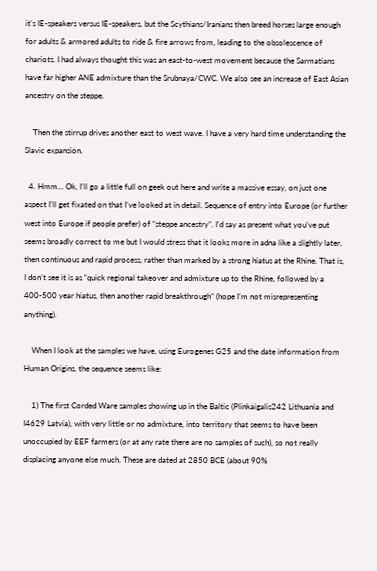it’s IE-speakers versus IE-speakers, but the Scythians/Iranians then breed horses large enough for adults & armored adults to ride & fire arrows from, leading to the obsolescence of chariots. I had always thought this was an east-to-west movement because the Sarmatians have far higher ANE admixture than the Srubnaya/CWC. We also see an increase of East Asian ancestry on the steppe.

    Then the stirrup drives another east to west wave. I have a very hard time understanding the Slavic expansion.

  4. Hmm… Ok, I’ll go a little full on geek out here and write a massive essay, on just one aspect I’ll get fixated on that I’ve looked at in detail. Sequence of entry into Europe (or further west into Europe if people prefer) of “steppe ancestry”. I’d say as present what you’ve put seems broadly correct to me but I would stress that it looks more in adna like a slightly later, then continuous and rapid process, rather than marked by a strong hiatus at the Rhine. That is, I don’t see it is as “quick regional takeover and admixture up to the Rhine, followed by a 400-500 year hiatus, then another rapid breakthrough” (hope I’m not misrepresenting anything).

    When I look at the samples we have, using Eurogenes G25 and the date information from Human Origins, the sequence seems like:

    1) The first Corded Ware samples showing up in the Baltic (Plinkaigalis242 Lithuania and I4629 Latvia), with very little or no admixture, into territory that seems to have been unoccupied by EEF farmers (or at any rate there are no samples of such), so not really displacing anyone else much. These are dated at 2850 BCE (about 90%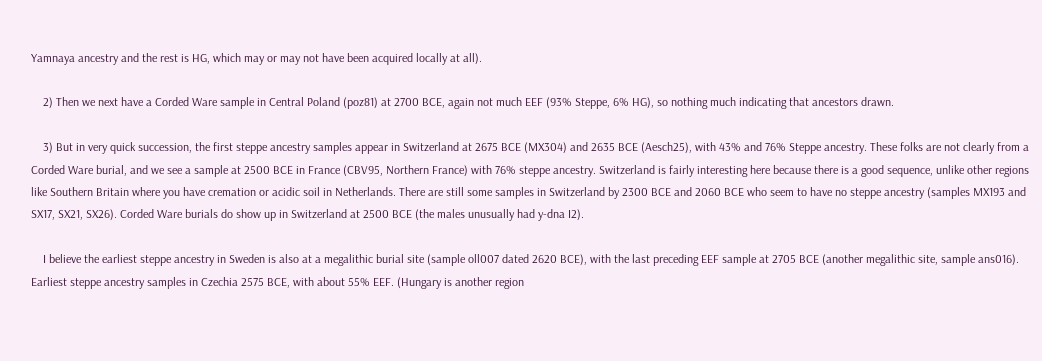Yamnaya ancestry and the rest is HG, which may or may not have been acquired locally at all).

    2) Then we next have a Corded Ware sample in Central Poland (poz81) at 2700 BCE, again not much EEF (93% Steppe, 6% HG), so nothing much indicating that ancestors drawn.

    3) But in very quick succession, the first steppe ancestry samples appear in Switzerland at 2675 BCE (MX304) and 2635 BCE (Aesch25), with 43% and 76% Steppe ancestry. These folks are not clearly from a Corded Ware burial, and we see a sample at 2500 BCE in France (CBV95, Northern France) with 76% steppe ancestry. Switzerland is fairly interesting here because there is a good sequence, unlike other regions like Southern Britain where you have cremation or acidic soil in Netherlands. There are still some samples in Switzerland by 2300 BCE and 2060 BCE who seem to have no steppe ancestry (samples MX193 and SX17, SX21, SX26). Corded Ware burials do show up in Switzerland at 2500 BCE (the males unusually had y-dna I2).

    I believe the earliest steppe ancestry in Sweden is also at a megalithic burial site (sample oll007 dated 2620 BCE), with the last preceding EEF sample at 2705 BCE (another megalithic site, sample ans016). Earliest steppe ancestry samples in Czechia 2575 BCE, with about 55% EEF. (Hungary is another region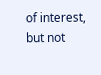of interest, but not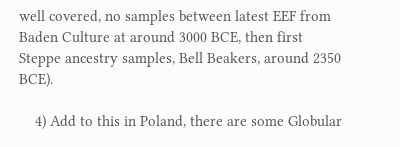well covered, no samples between latest EEF from Baden Culture at around 3000 BCE, then first Steppe ancestry samples, Bell Beakers, around 2350 BCE).

    4) Add to this in Poland, there are some Globular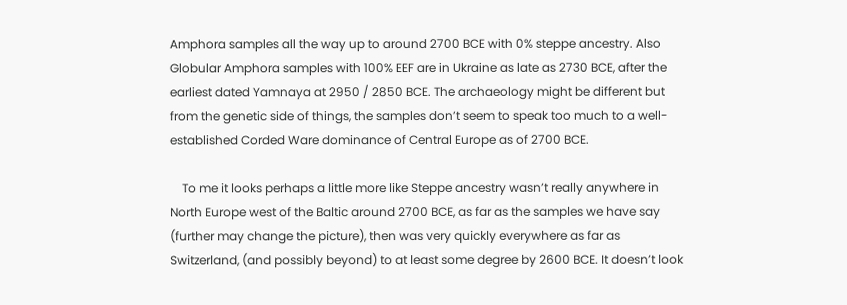Amphora samples all the way up to around 2700 BCE with 0% steppe ancestry. Also Globular Amphora samples with 100% EEF are in Ukraine as late as 2730 BCE, after the earliest dated Yamnaya at 2950 / 2850 BCE. The archaeology might be different but from the genetic side of things, the samples don’t seem to speak too much to a well-established Corded Ware dominance of Central Europe as of 2700 BCE.

    To me it looks perhaps a little more like Steppe ancestry wasn’t really anywhere in North Europe west of the Baltic around 2700 BCE, as far as the samples we have say (further may change the picture), then was very quickly everywhere as far as Switzerland, (and possibly beyond) to at least some degree by 2600 BCE. It doesn’t look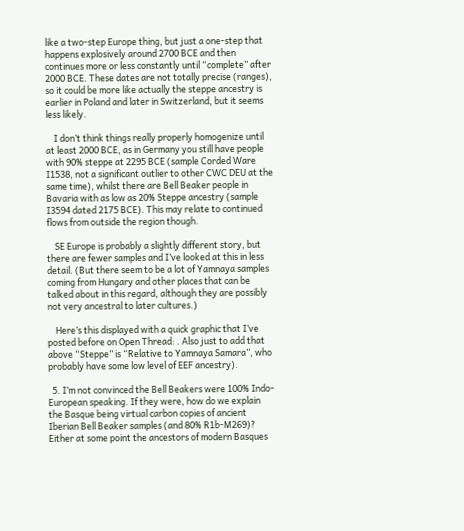like a two-step Europe thing, but just a one-step that happens explosively around 2700 BCE and then continues more or less constantly until “complete” after 2000 BCE. These dates are not totally precise (ranges), so it could be more like actually the steppe ancestry is earlier in Poland and later in Switzerland, but it seems less likely.

    I don’t think things really properly homogenize until at least 2000 BCE, as in Germany you still have people with 90% steppe at 2295 BCE (sample Corded Ware I1538, not a significant outlier to other CWC DEU at the same time), whilst there are Bell Beaker people in Bavaria with as low as 20% Steppe ancestry (sample I3594 dated 2175 BCE). This may relate to continued flows from outside the region though.

    SE Europe is probably a slightly different story, but there are fewer samples and I’ve looked at this in less detail. (But there seem to be a lot of Yamnaya samples coming from Hungary and other places that can be talked about in this regard, although they are possibly not very ancestral to later cultures.)

    Here’s this displayed with a quick graphic that I’ve posted before on Open Thread: . Also just to add that above “Steppe” is “Relative to Yamnaya Samara”, who probably have some low level of EEF ancestry).

  5. I’m not convinced the Bell Beakers were 100% Indo-European speaking. If they were, how do we explain the Basque being virtual carbon copies of ancient Iberian Bell Beaker samples (and 80% R1b-M269)? Either at some point the ancestors of modern Basques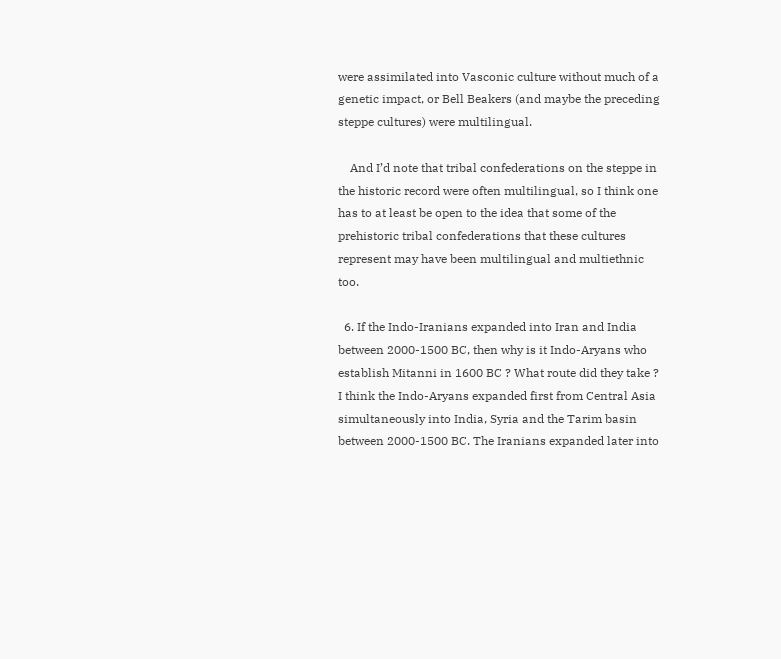were assimilated into Vasconic culture without much of a genetic impact, or Bell Beakers (and maybe the preceding steppe cultures) were multilingual.

    And I’d note that tribal confederations on the steppe in the historic record were often multilingual, so I think one has to at least be open to the idea that some of the prehistoric tribal confederations that these cultures represent may have been multilingual and multiethnic too.

  6. If the Indo-Iranians expanded into Iran and India between 2000-1500 BC, then why is it Indo-Aryans who establish Mitanni in 1600 BC ? What route did they take ? I think the Indo-Aryans expanded first from Central Asia simultaneously into India, Syria and the Tarim basin between 2000-1500 BC. The Iranians expanded later into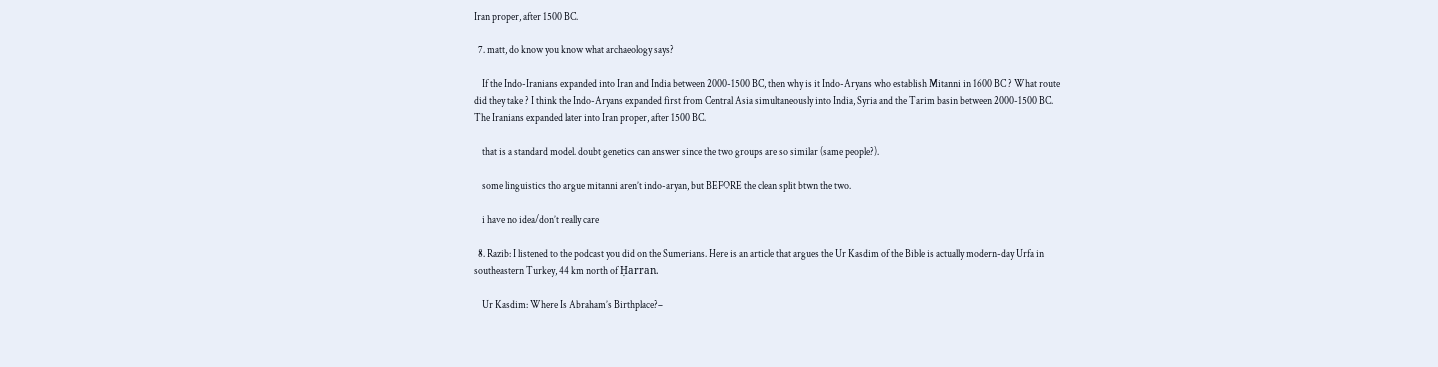Iran proper, after 1500 BC.

  7. matt, do know you know what archaeology says?

    If the Indo-Iranians expanded into Iran and India between 2000-1500 BC, then why is it Indo-Aryans who establish Mitanni in 1600 BC ? What route did they take ? I think the Indo-Aryans expanded first from Central Asia simultaneously into India, Syria and the Tarim basin between 2000-1500 BC. The Iranians expanded later into Iran proper, after 1500 BC.

    that is a standard model. doubt genetics can answer since the two groups are so similar (same people?).

    some linguistics tho argue mitanni aren’t indo-aryan, but BEFORE the clean split btwn the two.

    i have no idea/don’t really care

  8. Razib: I listened to the podcast you did on the Sumerians. Here is an article that argues the Ur Kasdim of the Bible is actually modern-day Urfa in southeastern Turkey, 44 km north of Ḥarran.

    Ur Kasdim: Where Is Abraham’s Birthplace?–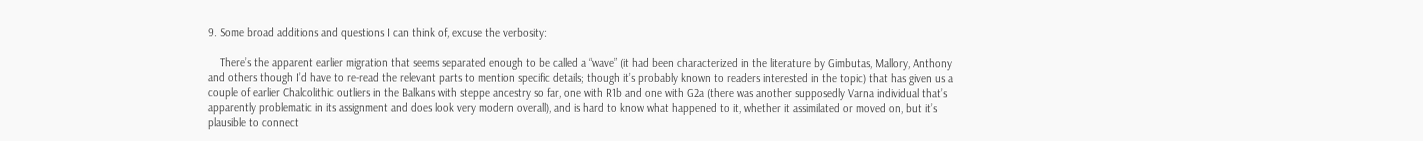9. Some broad additions and questions I can think of, excuse the verbosity:

    There’s the apparent earlier migration that seems separated enough to be called a “wave” (it had been characterized in the literature by Gimbutas, Mallory, Anthony and others though I’d have to re-read the relevant parts to mention specific details; though it’s probably known to readers interested in the topic) that has given us a couple of earlier Chalcolithic outliers in the Balkans with steppe ancestry so far, one with R1b and one with G2a (there was another supposedly Varna individual that’s apparently problematic in its assignment and does look very modern overall), and is hard to know what happened to it, whether it assimilated or moved on, but it’s plausible to connect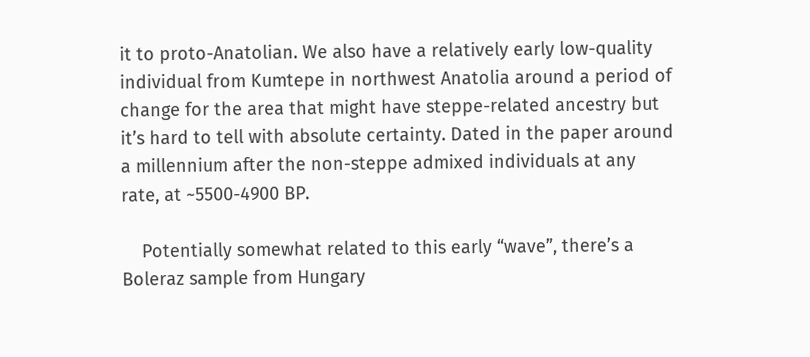it to proto-Anatolian. We also have a relatively early low-quality individual from Kumtepe in northwest Anatolia around a period of change for the area that might have steppe-related ancestry but it’s hard to tell with absolute certainty. Dated in the paper around a millennium after the non-steppe admixed individuals at any rate, at ~5500-4900 BP.

    Potentially somewhat related to this early “wave”, there’s a Boleraz sample from Hungary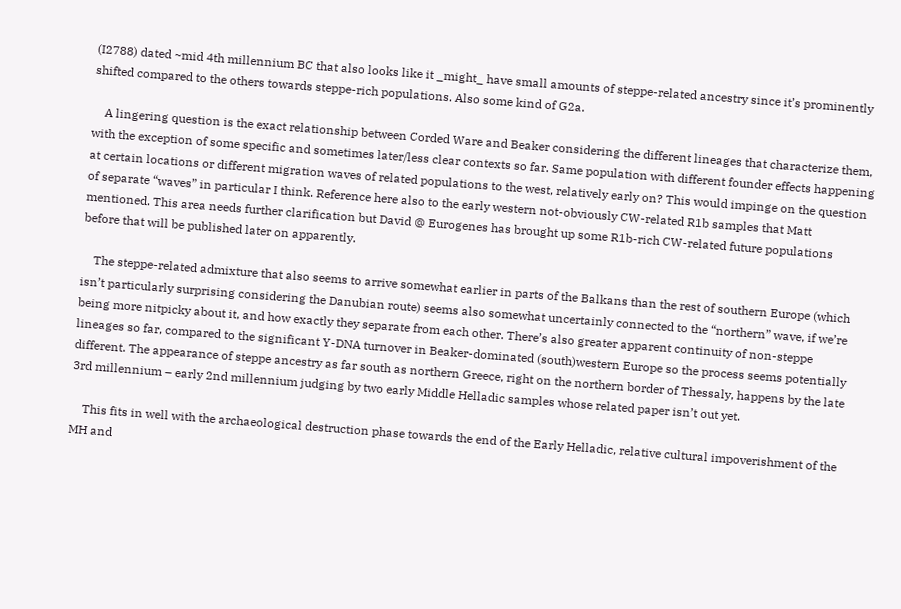(I2788) dated ~mid 4th millennium BC that also looks like it _might_ have small amounts of steppe-related ancestry since it’s prominently shifted compared to the others towards steppe-rich populations. Also some kind of G2a.

    A lingering question is the exact relationship between Corded Ware and Beaker considering the different lineages that characterize them, with the exception of some specific and sometimes later/less clear contexts so far. Same population with different founder effects happening at certain locations or different migration waves of related populations to the west, relatively early on? This would impinge on the question of separate “waves” in particular I think. Reference here also to the early western not-obviously CW-related R1b samples that Matt mentioned. This area needs further clarification but David @ Eurogenes has brought up some R1b-rich CW-related future populations before that will be published later on apparently.

    The steppe-related admixture that also seems to arrive somewhat earlier in parts of the Balkans than the rest of southern Europe (which isn’t particularly surprising considering the Danubian route) seems also somewhat uncertainly connected to the “northern” wave, if we’re being more nitpicky about it, and how exactly they separate from each other. There’s also greater apparent continuity of non-steppe lineages so far, compared to the significant Y-DNA turnover in Beaker-dominated (south)western Europe so the process seems potentially different. The appearance of steppe ancestry as far south as northern Greece, right on the northern border of Thessaly, happens by the late 3rd millennium – early 2nd millennium judging by two early Middle Helladic samples whose related paper isn’t out yet.

    This fits in well with the archaeological destruction phase towards the end of the Early Helladic, relative cultural impoverishment of the MH and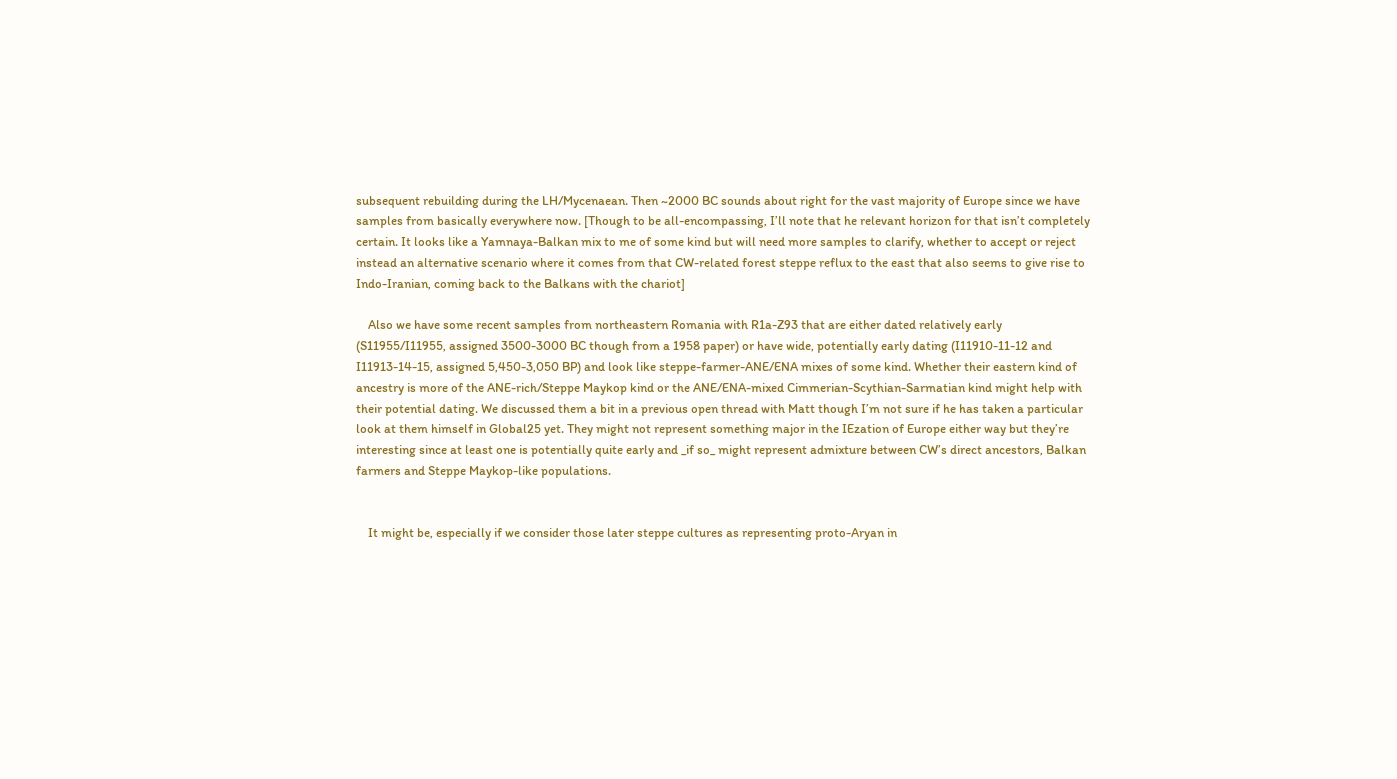subsequent rebuilding during the LH/Mycenaean. Then ~2000 BC sounds about right for the vast majority of Europe since we have samples from basically everywhere now. [Though to be all-encompassing, I’ll note that he relevant horizon for that isn’t completely certain. It looks like a Yamnaya-Balkan mix to me of some kind but will need more samples to clarify, whether to accept or reject instead an alternative scenario where it comes from that CW-related forest steppe reflux to the east that also seems to give rise to Indo-Iranian, coming back to the Balkans with the chariot]

    Also we have some recent samples from northeastern Romania with R1a-Z93 that are either dated relatively early (S11955/I11955, assigned 3500-3000 BC though from a 1958 paper) or have wide, potentially early dating (I11910-11-12 and I11913-14-15, assigned 5,450-3,050 BP) and look like steppe-farmer-ANE/ENA mixes of some kind. Whether their eastern kind of ancestry is more of the ANE-rich/Steppe Maykop kind or the ANE/ENA-mixed Cimmerian-Scythian-Sarmatian kind might help with their potential dating. We discussed them a bit in a previous open thread with Matt though I’m not sure if he has taken a particular look at them himself in Global25 yet. They might not represent something major in the IEzation of Europe either way but they’re interesting since at least one is potentially quite early and _if so_ might represent admixture between CW’s direct ancestors, Balkan farmers and Steppe Maykop-like populations.


    It might be, especially if we consider those later steppe cultures as representing proto-Aryan in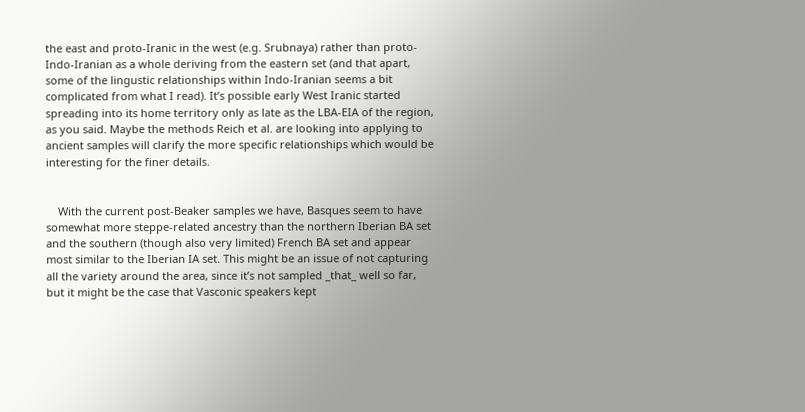the east and proto-Iranic in the west (e.g. Srubnaya) rather than proto-Indo-Iranian as a whole deriving from the eastern set (and that apart, some of the lingustic relationships within Indo-Iranian seems a bit complicated from what I read). It’s possible early West Iranic started spreading into its home territory only as late as the LBA-EIA of the region, as you said. Maybe the methods Reich et al. are looking into applying to ancient samples will clarify the more specific relationships which would be interesting for the finer details.


    With the current post-Beaker samples we have, Basques seem to have somewhat more steppe-related ancestry than the northern Iberian BA set and the southern (though also very limited) French BA set and appear most similar to the Iberian IA set. This might be an issue of not capturing all the variety around the area, since it’s not sampled _that_ well so far, but it might be the case that Vasconic speakers kept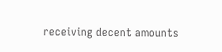receiving decent amounts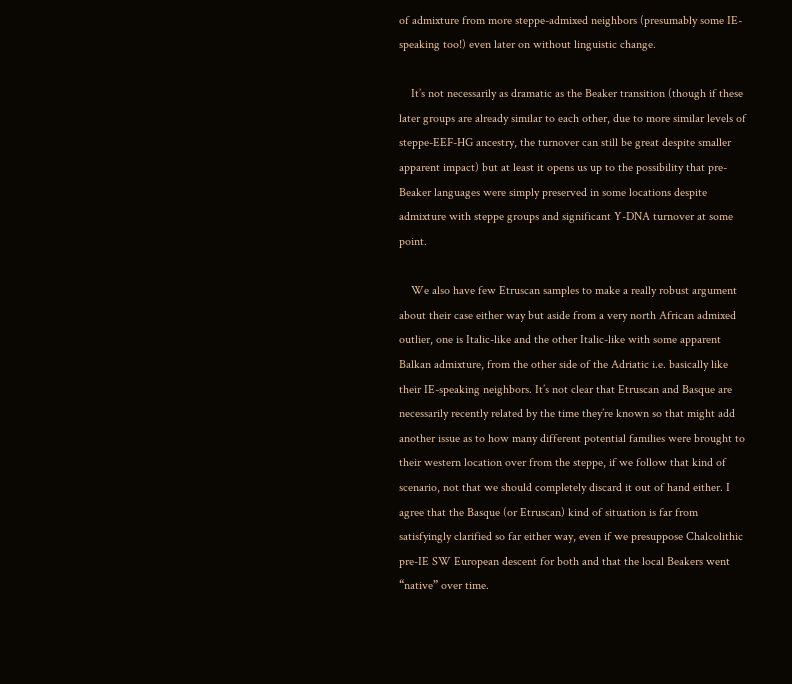of admixture from more steppe-admixed neighbors (presumably some IE-speaking too!) even later on without linguistic change.

    It’s not necessarily as dramatic as the Beaker transition (though if these later groups are already similar to each other, due to more similar levels of steppe-EEF-HG ancestry, the turnover can still be great despite smaller apparent impact) but at least it opens us up to the possibility that pre-Beaker languages were simply preserved in some locations despite admixture with steppe groups and significant Y-DNA turnover at some point.

    We also have few Etruscan samples to make a really robust argument about their case either way but aside from a very north African admixed outlier, one is Italic-like and the other Italic-like with some apparent Balkan admixture, from the other side of the Adriatic i.e. basically like their IE-speaking neighbors. It’s not clear that Etruscan and Basque are necessarily recently related by the time they’re known so that might add another issue as to how many different potential families were brought to their western location over from the steppe, if we follow that kind of scenario, not that we should completely discard it out of hand either. I agree that the Basque (or Etruscan) kind of situation is far from satisfyingly clarified so far either way, even if we presuppose Chalcolithic pre-IE SW European descent for both and that the local Beakers went “native” over time.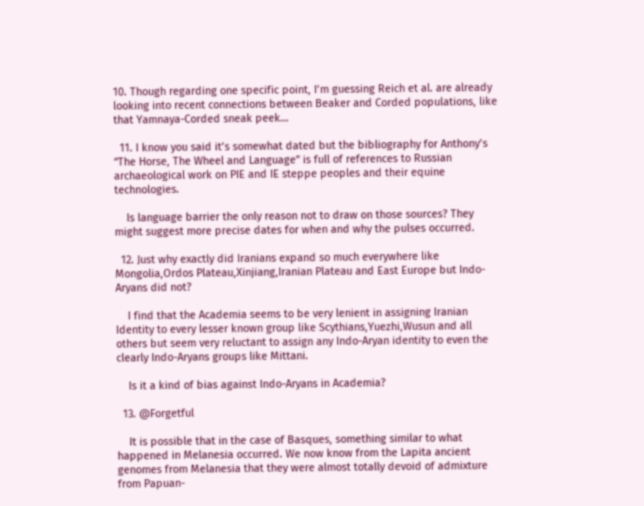10. Though regarding one specific point, I’m guessing Reich et al. are already looking into recent connections between Beaker and Corded populations, like that Yamnaya-Corded sneak peek…

  11. I know you said it’s somewhat dated but the bibliography for Anthony’s “The Horse, The Wheel and Language” is full of references to Russian archaeological work on PIE and IE steppe peoples and their equine technologies.

    Is language barrier the only reason not to draw on those sources? They might suggest more precise dates for when and why the pulses occurred.

  12. Just why exactly did Iranians expand so much everywhere like Mongolia,Ordos Plateau,Xinjiang,Iranian Plateau and East Europe but Indo-Aryans did not?

    I find that the Academia seems to be very lenient in assigning Iranian Identity to every lesser known group like Scythians,Yuezhi,Wusun and all others but seem very reluctant to assign any Indo-Aryan identity to even the clearly Indo-Aryans groups like Mittani.

    Is it a kind of bias against Indo-Aryans in Academia?

  13. @Forgetful

    It is possible that in the case of Basques, something similar to what happened in Melanesia occurred. We now know from the Lapita ancient genomes from Melanesia that they were almost totally devoid of admixture from Papuan-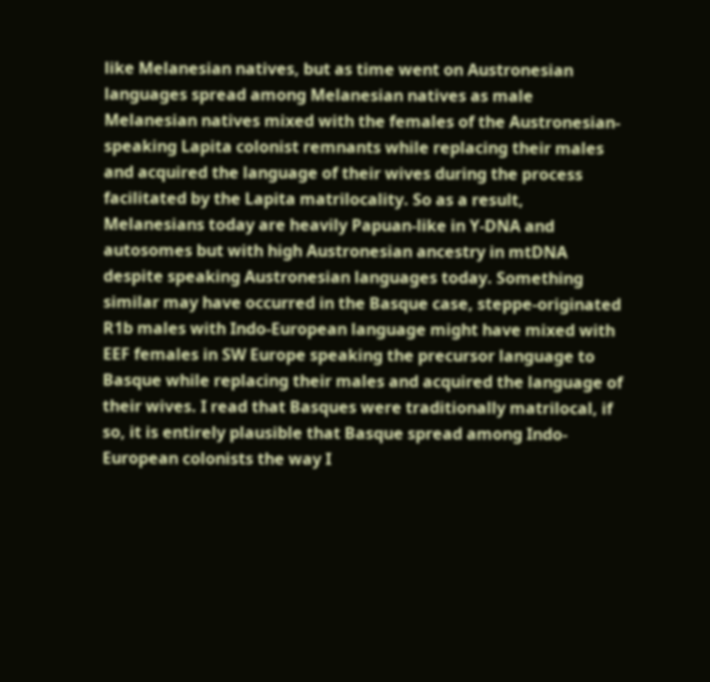like Melanesian natives, but as time went on Austronesian languages spread among Melanesian natives as male Melanesian natives mixed with the females of the Austronesian-speaking Lapita colonist remnants while replacing their males and acquired the language of their wives during the process facilitated by the Lapita matrilocality. So as a result, Melanesians today are heavily Papuan-like in Y-DNA and autosomes but with high Austronesian ancestry in mtDNA despite speaking Austronesian languages today. Something similar may have occurred in the Basque case, steppe-originated R1b males with Indo-European language might have mixed with EEF females in SW Europe speaking the precursor language to Basque while replacing their males and acquired the language of their wives. I read that Basques were traditionally matrilocal, if so, it is entirely plausible that Basque spread among Indo-European colonists the way I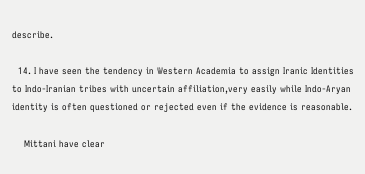describe.

  14. I have seen the tendency in Western Academia to assign Iranic Identities to Indo-Iranian tribes with uncertain affiliation,very easily while Indo-Aryan identity is often questioned or rejected even if the evidence is reasonable.

    Mittani have clear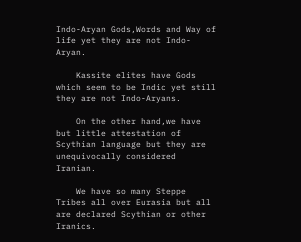Indo-Aryan Gods,Words and Way of life yet they are not Indo-Aryan.

    Kassite elites have Gods which seem to be Indic yet still they are not Indo-Aryans.

    On the other hand,we have but little attestation of Scythian language but they are unequivocally considered Iranian.

    We have so many Steppe Tribes all over Eurasia but all are declared Scythian or other Iranics.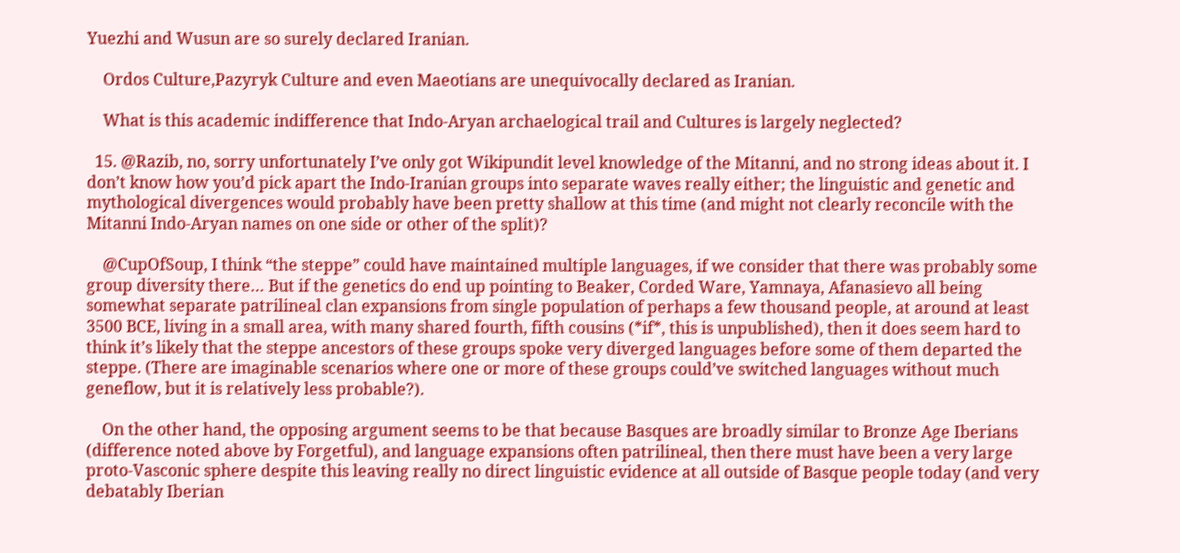Yuezhi and Wusun are so surely declared Iranian.

    Ordos Culture,Pazyryk Culture and even Maeotians are unequivocally declared as Iranian.

    What is this academic indifference that Indo-Aryan archaelogical trail and Cultures is largely neglected?

  15. @Razib, no, sorry unfortunately I’ve only got Wikipundit level knowledge of the Mitanni, and no strong ideas about it. I don’t know how you’d pick apart the Indo-Iranian groups into separate waves really either; the linguistic and genetic and mythological divergences would probably have been pretty shallow at this time (and might not clearly reconcile with the Mitanni Indo-Aryan names on one side or other of the split)?

    @CupOfSoup, I think “the steppe” could have maintained multiple languages, if we consider that there was probably some group diversity there… But if the genetics do end up pointing to Beaker, Corded Ware, Yamnaya, Afanasievo all being somewhat separate patrilineal clan expansions from single population of perhaps a few thousand people, at around at least 3500 BCE, living in a small area, with many shared fourth, fifth cousins (*if*, this is unpublished), then it does seem hard to think it’s likely that the steppe ancestors of these groups spoke very diverged languages before some of them departed the steppe. (There are imaginable scenarios where one or more of these groups could’ve switched languages without much geneflow, but it is relatively less probable?).

    On the other hand, the opposing argument seems to be that because Basques are broadly similar to Bronze Age Iberians (difference noted above by Forgetful), and language expansions often patrilineal, then there must have been a very large proto-Vasconic sphere despite this leaving really no direct linguistic evidence at all outside of Basque people today (and very debatably Iberian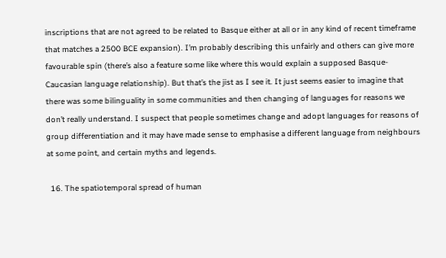inscriptions that are not agreed to be related to Basque either at all or in any kind of recent timeframe that matches a 2500 BCE expansion). I’m probably describing this unfairly and others can give more favourable spin (there’s also a feature some like where this would explain a supposed Basque-Caucasian language relationship). But that’s the jist as I see it. It just seems easier to imagine that there was some bilinguality in some communities and then changing of languages for reasons we don’t really understand. I suspect that people sometimes change and adopt languages for reasons of group differentiation and it may have made sense to emphasise a different language from neighbours at some point, and certain myths and legends.

  16. The spatiotemporal spread of human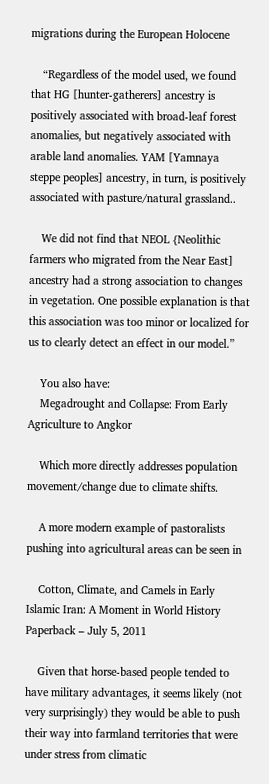migrations during the European Holocene

    “Regardless of the model used, we found that HG [hunter-gatherers] ancestry is positively associated with broad-leaf forest anomalies, but negatively associated with arable land anomalies. YAM [Yamnaya steppe peoples] ancestry, in turn, is positively associated with pasture/natural grassland..

    We did not find that NEOL {Neolithic farmers who migrated from the Near East] ancestry had a strong association to changes in vegetation. One possible explanation is that this association was too minor or localized for us to clearly detect an effect in our model.”

    You also have:
    Megadrought and Collapse: From Early Agriculture to Angkor

    Which more directly addresses population movement/change due to climate shifts.

    A more modern example of pastoralists pushing into agricultural areas can be seen in

    Cotton, Climate, and Camels in Early Islamic Iran: A Moment in World History Paperback – July 5, 2011

    Given that horse-based people tended to have military advantages, it seems likely (not very surprisingly) they would be able to push their way into farmland territories that were under stress from climatic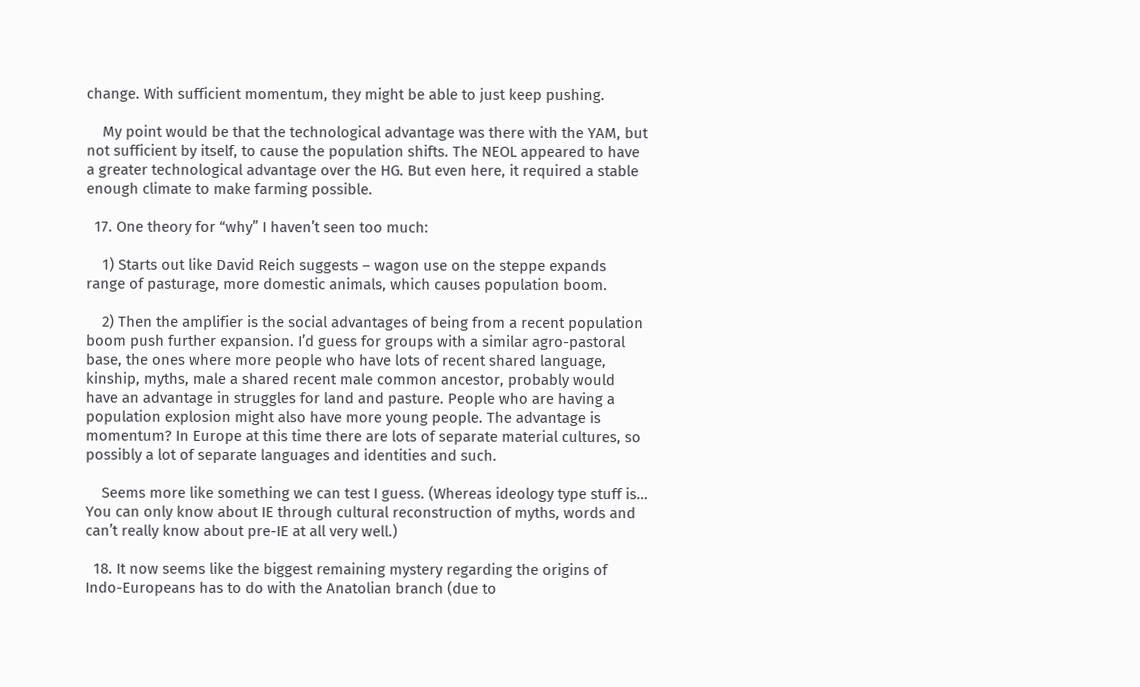change. With sufficient momentum, they might be able to just keep pushing.

    My point would be that the technological advantage was there with the YAM, but not sufficient by itself, to cause the population shifts. The NEOL appeared to have a greater technological advantage over the HG. But even here, it required a stable enough climate to make farming possible.

  17. One theory for “why” I haven’t seen too much:

    1) Starts out like David Reich suggests – wagon use on the steppe expands range of pasturage, more domestic animals, which causes population boom.

    2) Then the amplifier is the social advantages of being from a recent population boom push further expansion. I’d guess for groups with a similar agro-pastoral base, the ones where more people who have lots of recent shared language, kinship, myths, male a shared recent male common ancestor, probably would have an advantage in struggles for land and pasture. People who are having a population explosion might also have more young people. The advantage is momentum? In Europe at this time there are lots of separate material cultures, so possibly a lot of separate languages and identities and such.

    Seems more like something we can test I guess. (Whereas ideology type stuff is… You can only know about IE through cultural reconstruction of myths, words and can’t really know about pre-IE at all very well.)

  18. It now seems like the biggest remaining mystery regarding the origins of Indo-Europeans has to do with the Anatolian branch (due to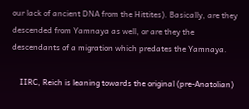our lack of ancient DNA from the Hittites). Basically, are they descended from Yamnaya as well, or are they the descendants of a migration which predates the Yamnaya.

    IIRC, Reich is leaning towards the original (pre-Anatolian)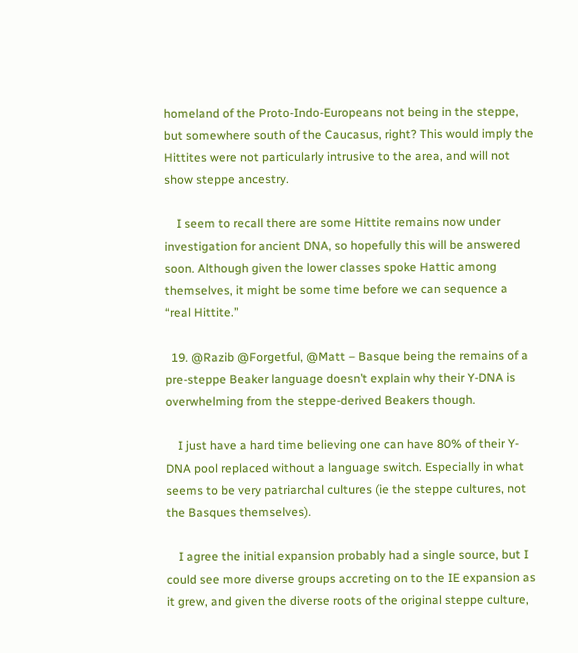homeland of the Proto-Indo-Europeans not being in the steppe, but somewhere south of the Caucasus, right? This would imply the Hittites were not particularly intrusive to the area, and will not show steppe ancestry.

    I seem to recall there are some Hittite remains now under investigation for ancient DNA, so hopefully this will be answered soon. Although given the lower classes spoke Hattic among themselves, it might be some time before we can sequence a “real Hittite.”

  19. @Razib @Forgetful, @Matt – Basque being the remains of a pre-steppe Beaker language doesn’t explain why their Y-DNA is overwhelming from the steppe-derived Beakers though.

    I just have a hard time believing one can have 80% of their Y-DNA pool replaced without a language switch. Especially in what seems to be very patriarchal cultures (ie the steppe cultures, not the Basques themselves).

    I agree the initial expansion probably had a single source, but I could see more diverse groups accreting on to the IE expansion as it grew, and given the diverse roots of the original steppe culture,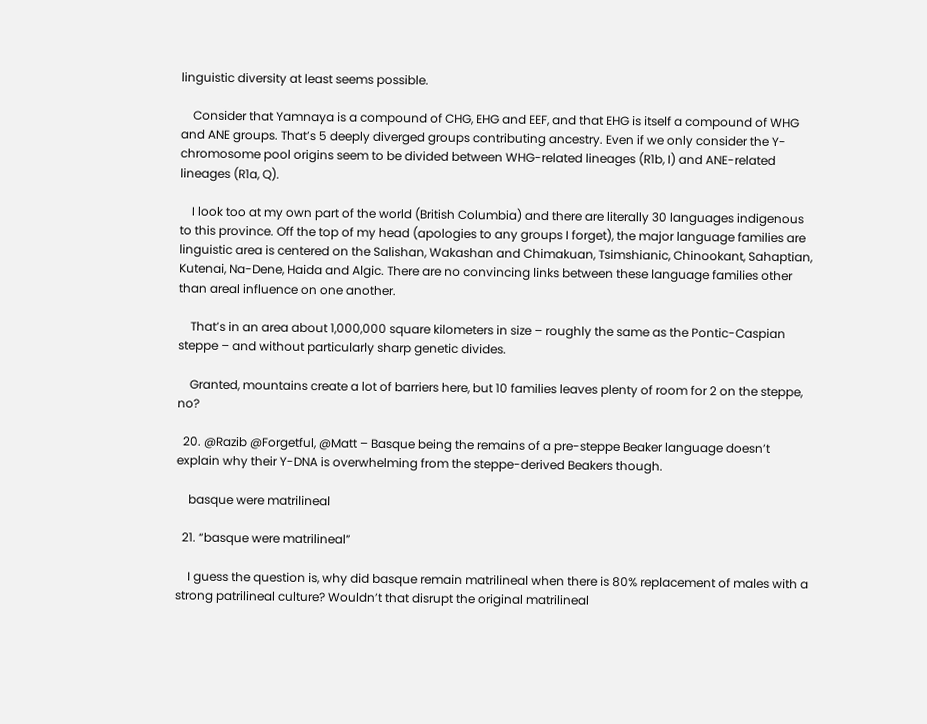linguistic diversity at least seems possible.

    Consider that Yamnaya is a compound of CHG, EHG and EEF, and that EHG is itself a compound of WHG and ANE groups. That’s 5 deeply diverged groups contributing ancestry. Even if we only consider the Y-chromosome pool origins seem to be divided between WHG-related lineages (R1b, I) and ANE-related lineages (R1a, Q).

    I look too at my own part of the world (British Columbia) and there are literally 30 languages indigenous to this province. Off the top of my head (apologies to any groups I forget), the major language families are linguistic area is centered on the Salishan, Wakashan and Chimakuan, Tsimshianic, Chinookant, Sahaptian, Kutenai, Na-Dene, Haida and Algic. There are no convincing links between these language families other than areal influence on one another.

    That’s in an area about 1,000,000 square kilometers in size – roughly the same as the Pontic-Caspian steppe – and without particularly sharp genetic divides.

    Granted, mountains create a lot of barriers here, but 10 families leaves plenty of room for 2 on the steppe, no?

  20. @Razib @Forgetful, @Matt – Basque being the remains of a pre-steppe Beaker language doesn’t explain why their Y-DNA is overwhelming from the steppe-derived Beakers though.

    basque were matrilineal

  21. “basque were matrilineal”

    I guess the question is, why did basque remain matrilineal when there is 80% replacement of males with a strong patrilineal culture? Wouldn’t that disrupt the original matrilineal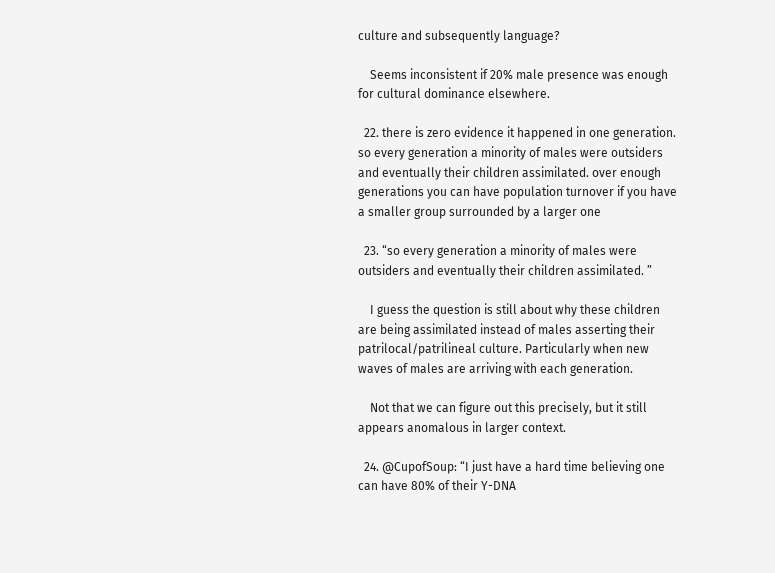culture and subsequently language?

    Seems inconsistent if 20% male presence was enough for cultural dominance elsewhere.

  22. there is zero evidence it happened in one generation. so every generation a minority of males were outsiders and eventually their children assimilated. over enough generations you can have population turnover if you have a smaller group surrounded by a larger one

  23. “so every generation a minority of males were outsiders and eventually their children assimilated. ”

    I guess the question is still about why these children are being assimilated instead of males asserting their patrilocal/patrilineal culture. Particularly when new waves of males are arriving with each generation.

    Not that we can figure out this precisely, but it still appears anomalous in larger context.

  24. @CupofSoup: “I just have a hard time believing one can have 80% of their Y-DNA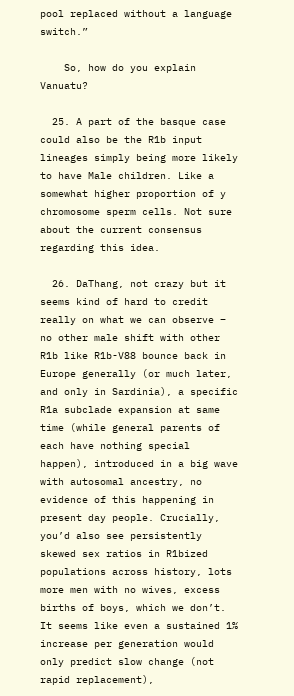pool replaced without a language switch.”

    So, how do you explain Vanuatu?

  25. A part of the basque case could also be the R1b input lineages simply being more likely to have Male children. Like a somewhat higher proportion of y chromosome sperm cells. Not sure about the current consensus regarding this idea.

  26. DaThang, not crazy but it seems kind of hard to credit really on what we can observe – no other male shift with other R1b like R1b-V88 bounce back in Europe generally (or much later, and only in Sardinia), a specific R1a subclade expansion at same time (while general parents of each have nothing special happen), introduced in a big wave with autosomal ancestry, no evidence of this happening in present day people. Crucially, you’d also see persistently skewed sex ratios in R1bized populations across history, lots more men with no wives, excess births of boys, which we don’t. It seems like even a sustained 1% increase per generation would only predict slow change (not rapid replacement),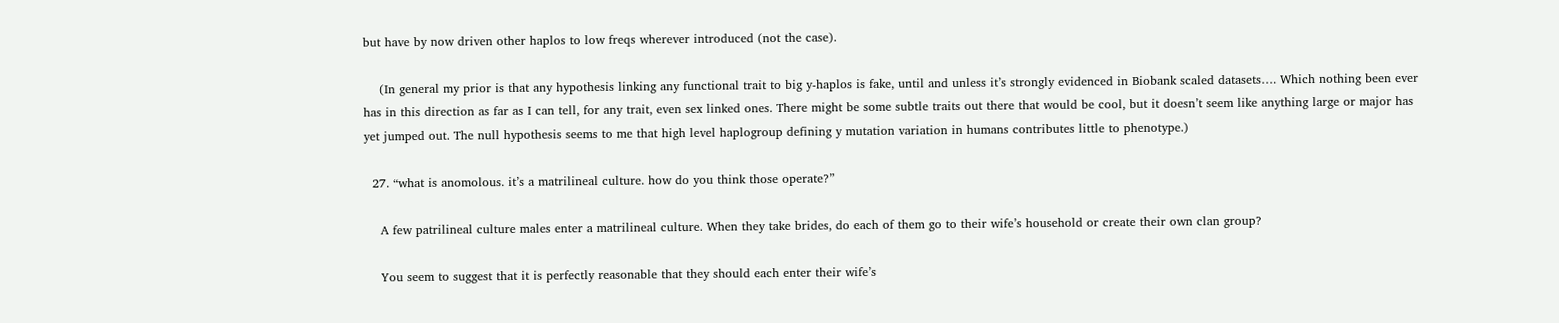but have by now driven other haplos to low freqs wherever introduced (not the case).

    (In general my prior is that any hypothesis linking any functional trait to big y-haplos is fake, until and unless it’s strongly evidenced in Biobank scaled datasets…. Which nothing been ever has in this direction as far as I can tell, for any trait, even sex linked ones. There might be some subtle traits out there that would be cool, but it doesn’t seem like anything large or major has yet jumped out. The null hypothesis seems to me that high level haplogroup defining y mutation variation in humans contributes little to phenotype.)

  27. “what is anomolous. it’s a matrilineal culture. how do you think those operate?”

    A few patrilineal culture males enter a matrilineal culture. When they take brides, do each of them go to their wife’s household or create their own clan group?

    You seem to suggest that it is perfectly reasonable that they should each enter their wife’s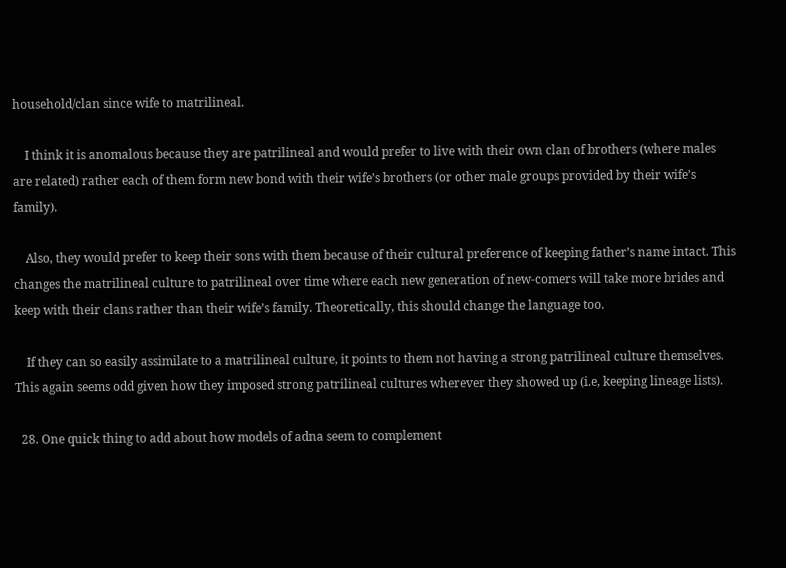household/clan since wife to matrilineal.

    I think it is anomalous because they are patrilineal and would prefer to live with their own clan of brothers (where males are related) rather each of them form new bond with their wife’s brothers (or other male groups provided by their wife’s family).

    Also, they would prefer to keep their sons with them because of their cultural preference of keeping father’s name intact. This changes the matrilineal culture to patrilineal over time where each new generation of new-comers will take more brides and keep with their clans rather than their wife’s family. Theoretically, this should change the language too.

    If they can so easily assimilate to a matrilineal culture, it points to them not having a strong patrilineal culture themselves. This again seems odd given how they imposed strong patrilineal cultures wherever they showed up (i.e, keeping lineage lists).

  28. One quick thing to add about how models of adna seem to complement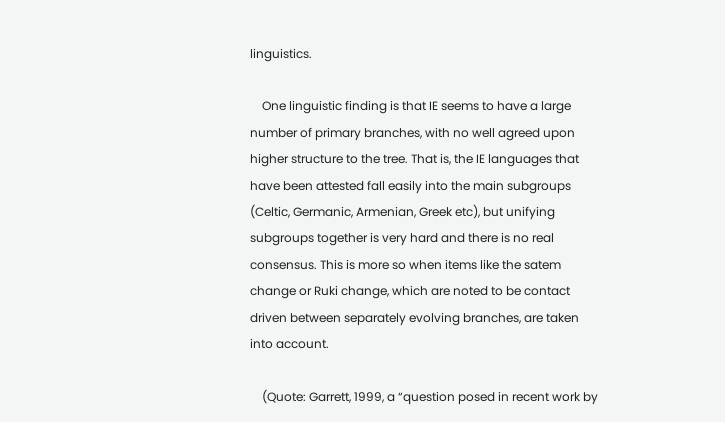linguistics.

    One linguistic finding is that IE seems to have a large number of primary branches, with no well agreed upon higher structure to the tree. That is, the IE languages that have been attested fall easily into the main subgroups (Celtic, Germanic, Armenian, Greek etc), but unifying subgroups together is very hard and there is no real consensus. This is more so when items like the satem change or Ruki change, which are noted to be contact driven between separately evolving branches, are taken into account.

    (Quote: Garrett, 1999, a “question posed in recent work by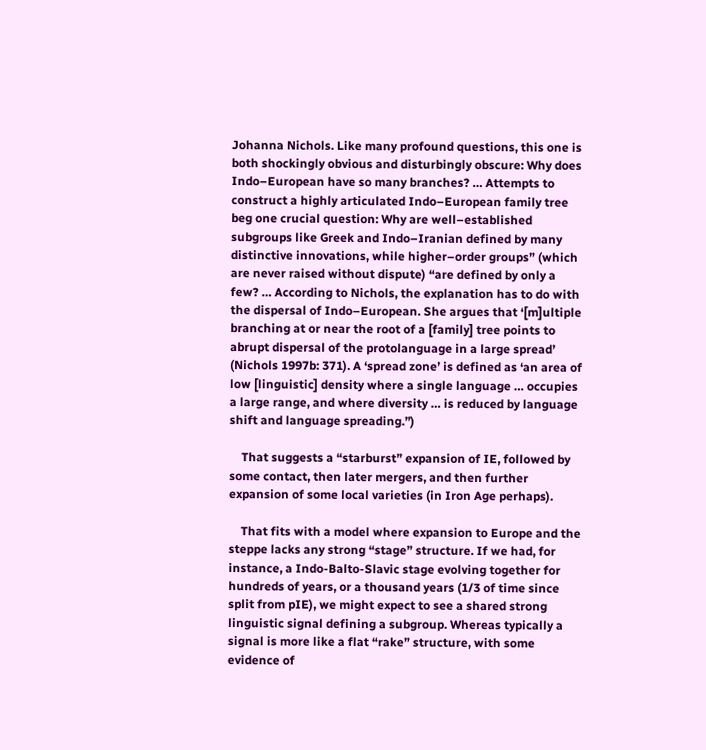Johanna Nichols. Like many profound questions, this one is both shockingly obvious and disturbingly obscure: Why does Indo–European have so many branches? … Attempts to construct a highly articulated Indo–European family tree beg one crucial question: Why are well–established subgroups like Greek and Indo–Iranian defined by many distinctive innovations, while higher–order groups” (which are never raised without dispute) “are defined by only a few? … According to Nichols, the explanation has to do with the dispersal of Indo–European. She argues that ‘[m]ultiple branching at or near the root of a [family] tree points to abrupt dispersal of the protolanguage in a large spread’ (Nichols 1997b: 371). A ‘spread zone’ is defined as ‘an area of low [linguistic] density where a single language … occupies a large range, and where diversity … is reduced by language shift and language spreading.”)

    That suggests a “starburst” expansion of IE, followed by some contact, then later mergers, and then further expansion of some local varieties (in Iron Age perhaps).

    That fits with a model where expansion to Europe and the steppe lacks any strong “stage” structure. If we had, for instance, a Indo-Balto-Slavic stage evolving together for hundreds of years, or a thousand years (1/3 of time since split from pIE), we might expect to see a shared strong linguistic signal defining a subgroup. Whereas typically a signal is more like a flat “rake” structure, with some evidence of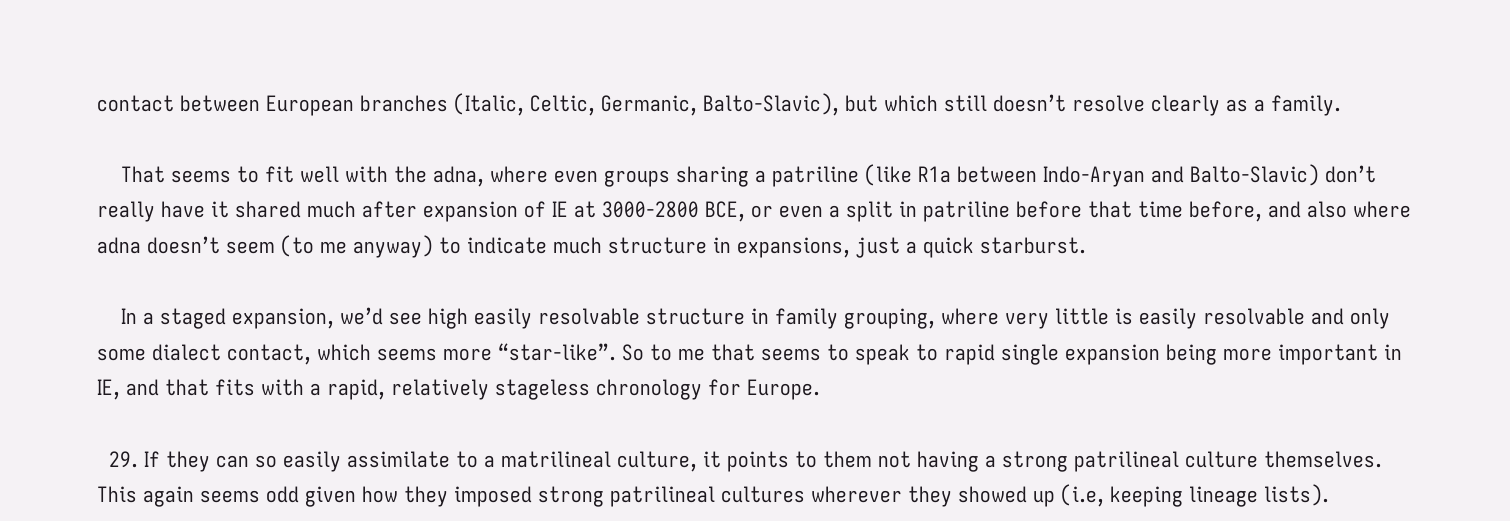contact between European branches (Italic, Celtic, Germanic, Balto-Slavic), but which still doesn’t resolve clearly as a family.

    That seems to fit well with the adna, where even groups sharing a patriline (like R1a between Indo-Aryan and Balto-Slavic) don’t really have it shared much after expansion of IE at 3000-2800 BCE, or even a split in patriline before that time before, and also where adna doesn’t seem (to me anyway) to indicate much structure in expansions, just a quick starburst.

    In a staged expansion, we’d see high easily resolvable structure in family grouping, where very little is easily resolvable and only some dialect contact, which seems more “star-like”. So to me that seems to speak to rapid single expansion being more important in IE, and that fits with a rapid, relatively stageless chronology for Europe.

  29. If they can so easily assimilate to a matrilineal culture, it points to them not having a strong patrilineal culture themselves. This again seems odd given how they imposed strong patrilineal cultures wherever they showed up (i.e, keeping lineage lists).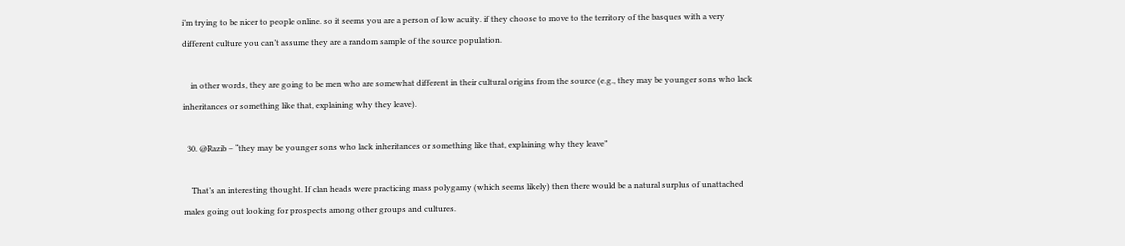i’m trying to be nicer to people online. so it seems you are a person of low acuity. if they choose to move to the territory of the basques with a very different culture you can’t assume they are a random sample of the source population.

    in other words, they are going to be men who are somewhat different in their cultural origins from the source (e.g., they may be younger sons who lack inheritances or something like that, explaining why they leave).

  30. @Razib – “they may be younger sons who lack inheritances or something like that, explaining why they leave”

    That’s an interesting thought. If clan heads were practicing mass polygamy (which seems likely) then there would be a natural surplus of unattached males going out looking for prospects among other groups and cultures.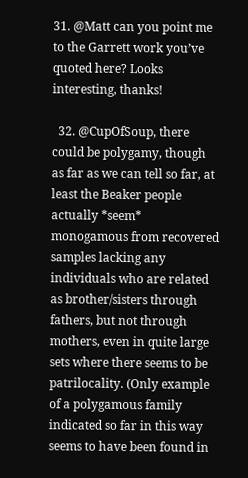31. @Matt can you point me to the Garrett work you’ve quoted here? Looks interesting, thanks!

  32. @CupOfSoup, there could be polygamy, though as far as we can tell so far, at least the Beaker people actually *seem* monogamous from recovered samples lacking any individuals who are related as brother/sisters through fathers, but not through mothers, even in quite large sets where there seems to be patrilocality. (Only example of a polygamous family indicated so far in this way seems to have been found in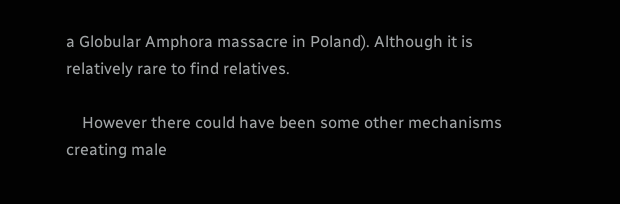a Globular Amphora massacre in Poland). Although it is relatively rare to find relatives.

    However there could have been some other mechanisms creating male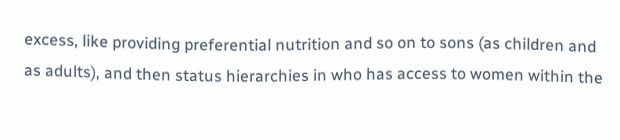excess, like providing preferential nutrition and so on to sons (as children and as adults), and then status hierarchies in who has access to women within the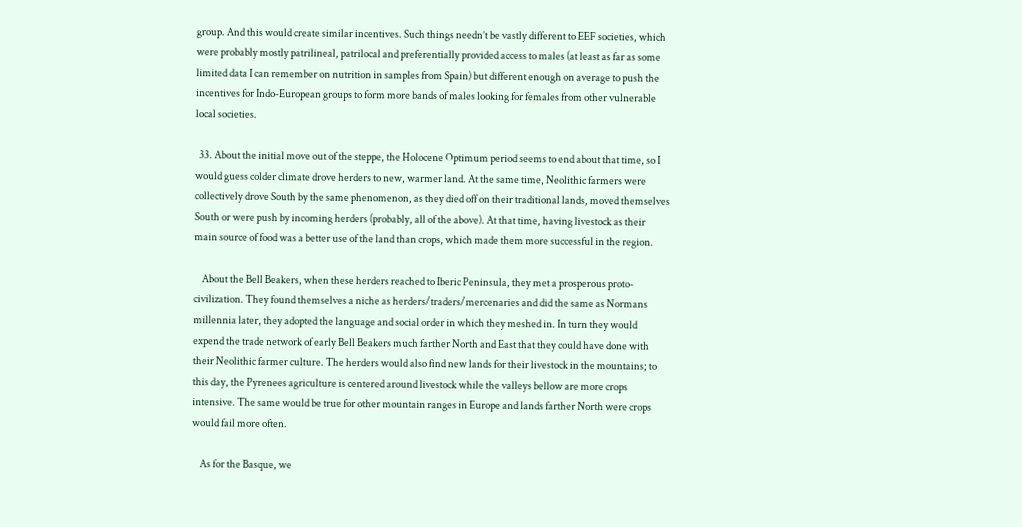group. And this would create similar incentives. Such things needn’t be vastly different to EEF societies, which were probably mostly patrilineal, patrilocal and preferentially provided access to males (at least as far as some limited data I can remember on nutrition in samples from Spain) but different enough on average to push the incentives for Indo-European groups to form more bands of males looking for females from other vulnerable local societies.

  33. About the initial move out of the steppe, the Holocene Optimum period seems to end about that time, so I would guess colder climate drove herders to new, warmer land. At the same time, Neolithic farmers were collectively drove South by the same phenomenon, as they died off on their traditional lands, moved themselves South or were push by incoming herders (probably, all of the above). At that time, having livestock as their main source of food was a better use of the land than crops, which made them more successful in the region.

    About the Bell Beakers, when these herders reached to Iberic Peninsula, they met a prosperous proto-civilization. They found themselves a niche as herders/traders/mercenaries and did the same as Normans millennia later, they adopted the language and social order in which they meshed in. In turn they would expend the trade network of early Bell Beakers much farther North and East that they could have done with their Neolithic farmer culture. The herders would also find new lands for their livestock in the mountains; to this day, the Pyrenees agriculture is centered around livestock while the valleys bellow are more crops intensive. The same would be true for other mountain ranges in Europe and lands farther North were crops would fail more often.

    As for the Basque, we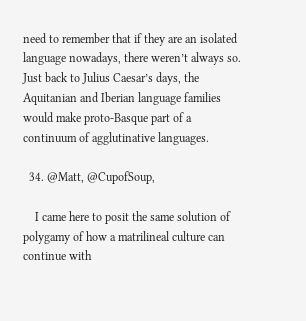need to remember that if they are an isolated language nowadays, there weren’t always so. Just back to Julius Caesar’s days, the Aquitanian and Iberian language families would make proto-Basque part of a continuum of agglutinative languages.

  34. @Matt, @CupofSoup,

    I came here to posit the same solution of polygamy of how a matrilineal culture can continue with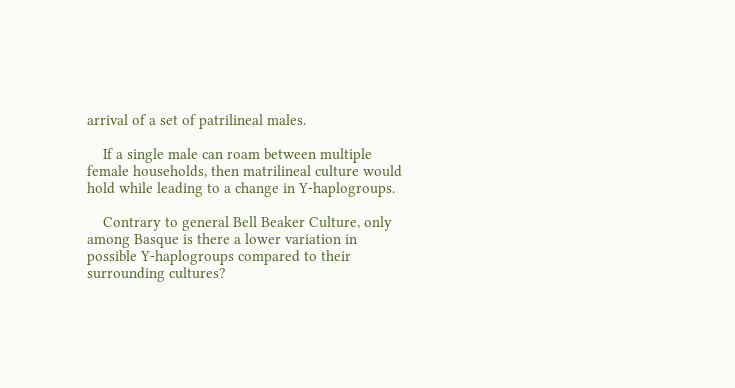arrival of a set of patrilineal males.

    If a single male can roam between multiple female households, then matrilineal culture would hold while leading to a change in Y-haplogroups.

    Contrary to general Bell Beaker Culture, only among Basque is there a lower variation in possible Y-haplogroups compared to their surrounding cultures?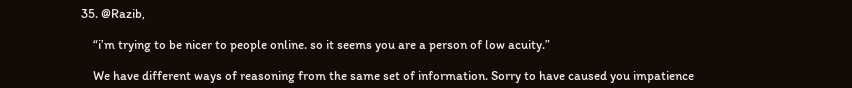35. @Razib,

    “i’m trying to be nicer to people online. so it seems you are a person of low acuity.”

    We have different ways of reasoning from the same set of information. Sorry to have caused you impatience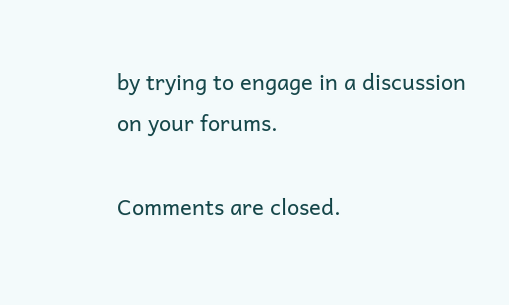by trying to engage in a discussion on your forums.

Comments are closed.